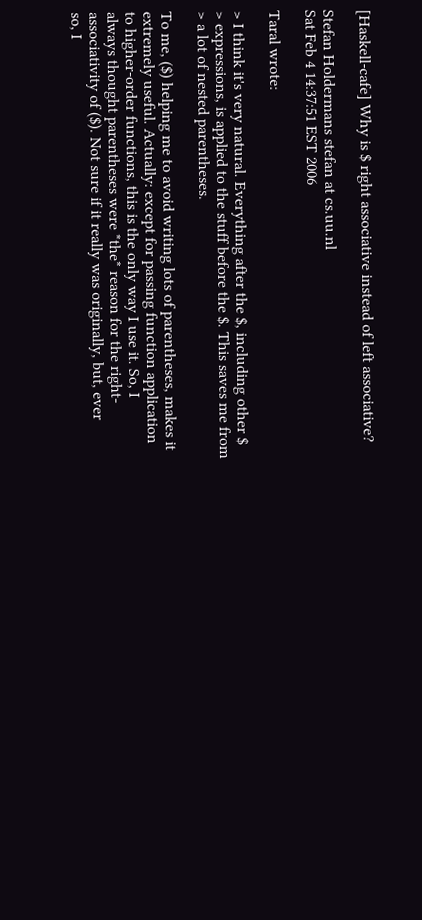[Haskell-cafe] Why is $ right associative instead of left associative?

Stefan Holdermans stefan at cs.uu.nl
Sat Feb 4 14:37:51 EST 2006

Taral wrote:

> I think it's very natural. Everything after the $, including other $
> expressions, is applied to the stuff before the $. This saves me from
> a lot of nested parentheses.

To me, ($) helping me to avoid writing lots of parentheses, makes it
extremely useful. Actually: except for passing function application
to higher-order functions, this is the only way I use it. So, I
always thought parentheses were *the* reason for the right-
associativity of ($). Not sure if it really was originally, but, ever
so, I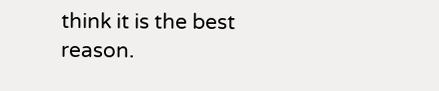think it is the best reason.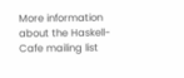More information about the Haskell-Cafe mailing list